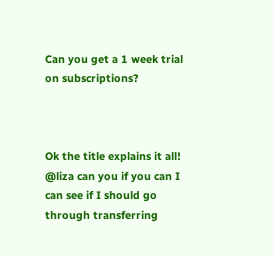Can you get a 1 week trial on subscriptions?



Ok the title explains it all!
@liza can you if you can I can see if I should go through transferring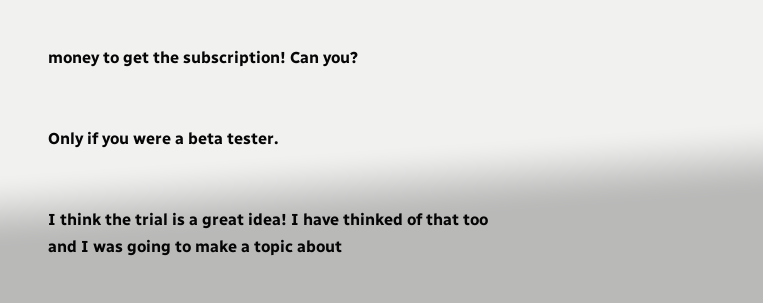money to get the subscription! Can you?


Only if you were a beta tester.


I think the trial is a great idea! I have thinked of that too and I was going to make a topic about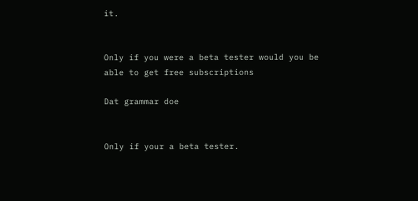it.


Only if you were a beta tester would you be able to get free subscriptions

Dat grammar doe


Only if your a beta tester.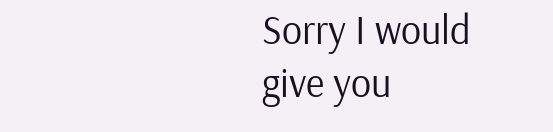Sorry I would give you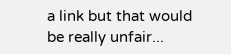a link but that would be really unfair...